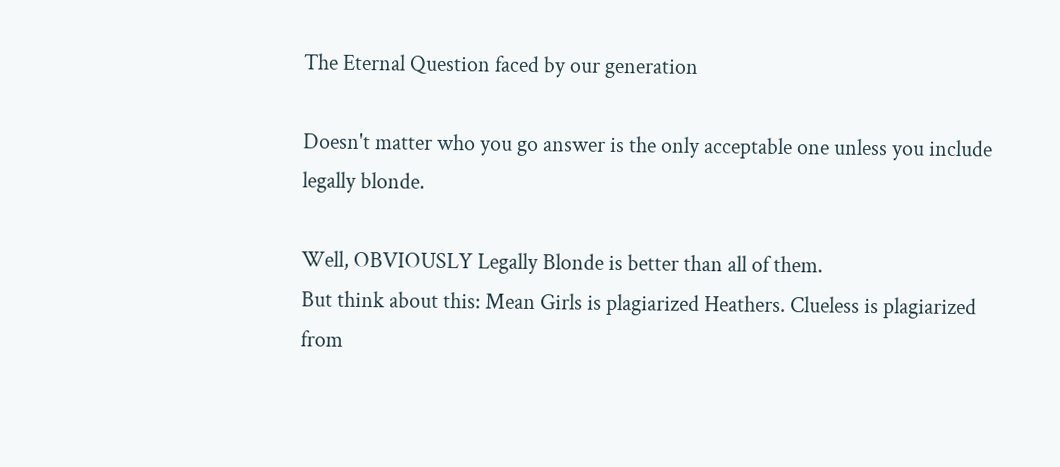The Eternal Question faced by our generation

Doesn't matter who you go answer is the only acceptable one unless you include legally blonde.

Well, OBVIOUSLY Legally Blonde is better than all of them.
But think about this: Mean Girls is plagiarized Heathers. Clueless is plagiarized from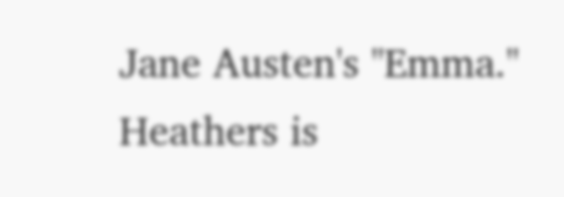Jane Austen's "Emma." Heathers is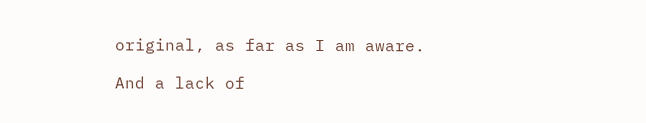original, as far as I am aware.

And a lack of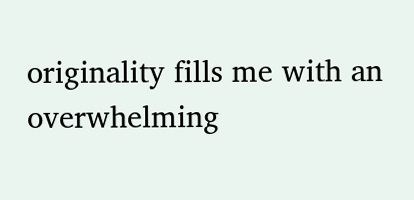originality fills me with an overwhelming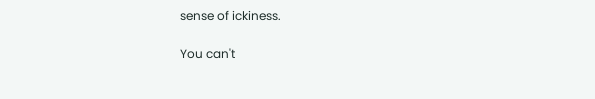sense of ickiness.

You can't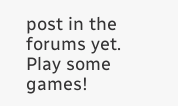post in the forums yet. Play some games!